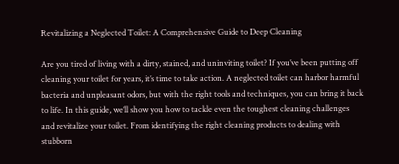Revitalizing a Neglected Toilet: A Comprehensive Guide to Deep Cleaning

Are you tired of living with a dirty, stained, and uninviting toilet? If you’ve been putting off cleaning your toilet for years, it’s time to take action. A neglected toilet can harbor harmful bacteria and unpleasant odors, but with the right tools and techniques, you can bring it back to life. In this guide, we’ll show you how to tackle even the toughest cleaning challenges and revitalize your toilet. From identifying the right cleaning products to dealing with stubborn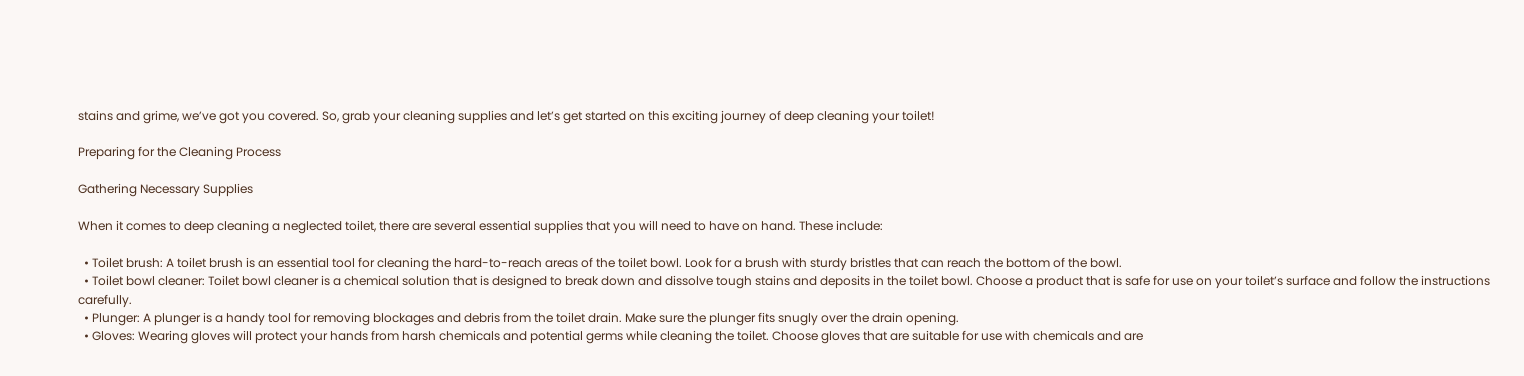stains and grime, we’ve got you covered. So, grab your cleaning supplies and let’s get started on this exciting journey of deep cleaning your toilet!

Preparing for the Cleaning Process

Gathering Necessary Supplies

When it comes to deep cleaning a neglected toilet, there are several essential supplies that you will need to have on hand. These include:

  • Toilet brush: A toilet brush is an essential tool for cleaning the hard-to-reach areas of the toilet bowl. Look for a brush with sturdy bristles that can reach the bottom of the bowl.
  • Toilet bowl cleaner: Toilet bowl cleaner is a chemical solution that is designed to break down and dissolve tough stains and deposits in the toilet bowl. Choose a product that is safe for use on your toilet’s surface and follow the instructions carefully.
  • Plunger: A plunger is a handy tool for removing blockages and debris from the toilet drain. Make sure the plunger fits snugly over the drain opening.
  • Gloves: Wearing gloves will protect your hands from harsh chemicals and potential germs while cleaning the toilet. Choose gloves that are suitable for use with chemicals and are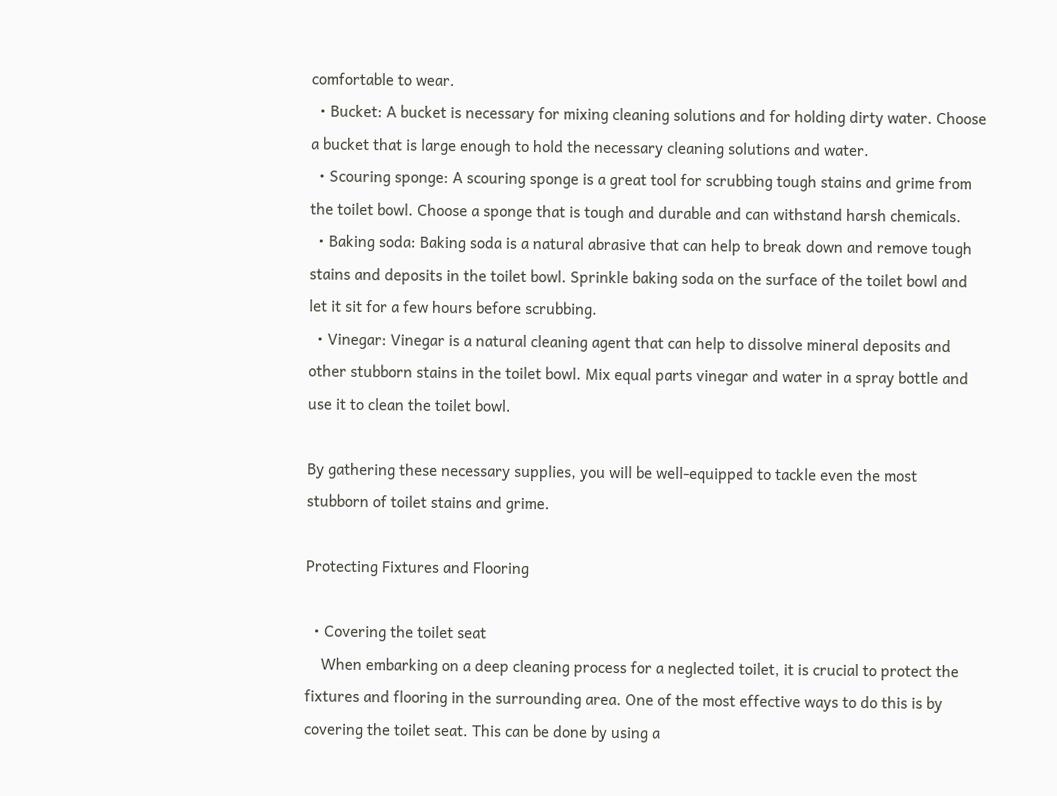comfortable to wear.
  • Bucket: A bucket is necessary for mixing cleaning solutions and for holding dirty water. Choose a bucket that is large enough to hold the necessary cleaning solutions and water.
  • Scouring sponge: A scouring sponge is a great tool for scrubbing tough stains and grime from the toilet bowl. Choose a sponge that is tough and durable and can withstand harsh chemicals.
  • Baking soda: Baking soda is a natural abrasive that can help to break down and remove tough stains and deposits in the toilet bowl. Sprinkle baking soda on the surface of the toilet bowl and let it sit for a few hours before scrubbing.
  • Vinegar: Vinegar is a natural cleaning agent that can help to dissolve mineral deposits and other stubborn stains in the toilet bowl. Mix equal parts vinegar and water in a spray bottle and use it to clean the toilet bowl.

By gathering these necessary supplies, you will be well-equipped to tackle even the most stubborn of toilet stains and grime.

Protecting Fixtures and Flooring

  • Covering the toilet seat
    When embarking on a deep cleaning process for a neglected toilet, it is crucial to protect the fixtures and flooring in the surrounding area. One of the most effective ways to do this is by covering the toilet seat. This can be done by using a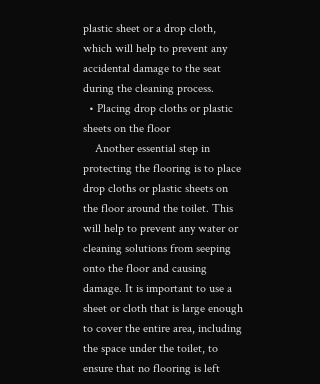plastic sheet or a drop cloth, which will help to prevent any accidental damage to the seat during the cleaning process.
  • Placing drop cloths or plastic sheets on the floor
    Another essential step in protecting the flooring is to place drop cloths or plastic sheets on the floor around the toilet. This will help to prevent any water or cleaning solutions from seeping onto the floor and causing damage. It is important to use a sheet or cloth that is large enough to cover the entire area, including the space under the toilet, to ensure that no flooring is left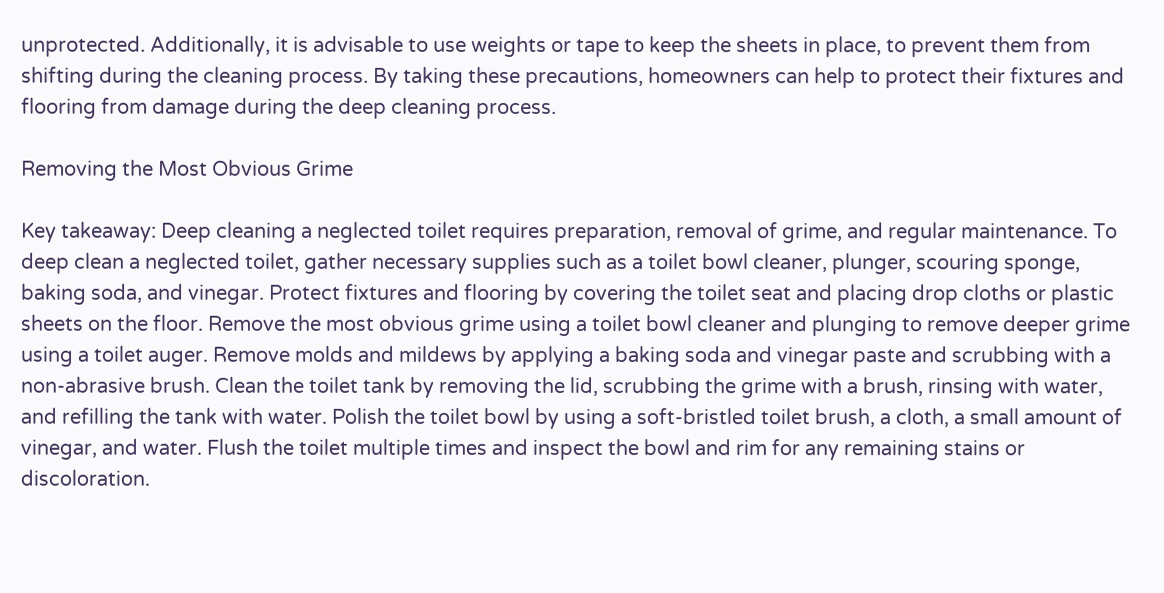unprotected. Additionally, it is advisable to use weights or tape to keep the sheets in place, to prevent them from shifting during the cleaning process. By taking these precautions, homeowners can help to protect their fixtures and flooring from damage during the deep cleaning process.

Removing the Most Obvious Grime

Key takeaway: Deep cleaning a neglected toilet requires preparation, removal of grime, and regular maintenance. To deep clean a neglected toilet, gather necessary supplies such as a toilet bowl cleaner, plunger, scouring sponge, baking soda, and vinegar. Protect fixtures and flooring by covering the toilet seat and placing drop cloths or plastic sheets on the floor. Remove the most obvious grime using a toilet bowl cleaner and plunging to remove deeper grime using a toilet auger. Remove molds and mildews by applying a baking soda and vinegar paste and scrubbing with a non-abrasive brush. Clean the toilet tank by removing the lid, scrubbing the grime with a brush, rinsing with water, and refilling the tank with water. Polish the toilet bowl by using a soft-bristled toilet brush, a cloth, a small amount of vinegar, and water. Flush the toilet multiple times and inspect the bowl and rim for any remaining stains or discoloration.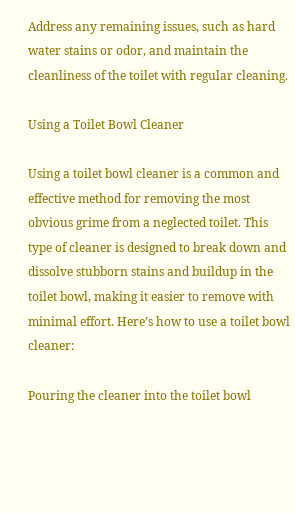Address any remaining issues, such as hard water stains or odor, and maintain the cleanliness of the toilet with regular cleaning.

Using a Toilet Bowl Cleaner

Using a toilet bowl cleaner is a common and effective method for removing the most obvious grime from a neglected toilet. This type of cleaner is designed to break down and dissolve stubborn stains and buildup in the toilet bowl, making it easier to remove with minimal effort. Here’s how to use a toilet bowl cleaner:

Pouring the cleaner into the toilet bowl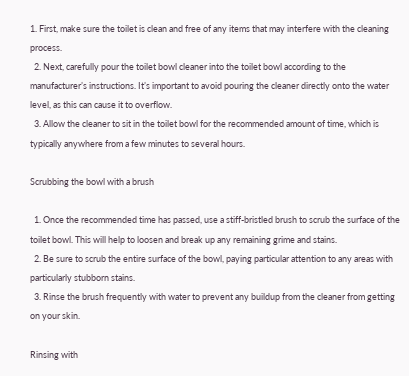1. First, make sure the toilet is clean and free of any items that may interfere with the cleaning process.
  2. Next, carefully pour the toilet bowl cleaner into the toilet bowl according to the manufacturer’s instructions. It’s important to avoid pouring the cleaner directly onto the water level, as this can cause it to overflow.
  3. Allow the cleaner to sit in the toilet bowl for the recommended amount of time, which is typically anywhere from a few minutes to several hours.

Scrubbing the bowl with a brush

  1. Once the recommended time has passed, use a stiff-bristled brush to scrub the surface of the toilet bowl. This will help to loosen and break up any remaining grime and stains.
  2. Be sure to scrub the entire surface of the bowl, paying particular attention to any areas with particularly stubborn stains.
  3. Rinse the brush frequently with water to prevent any buildup from the cleaner from getting on your skin.

Rinsing with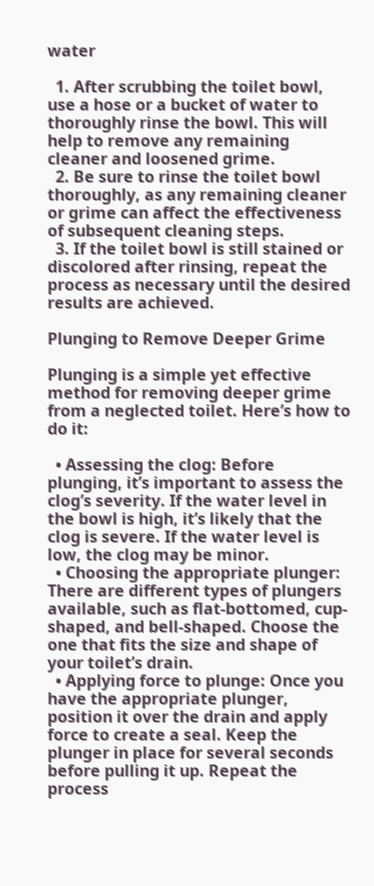water

  1. After scrubbing the toilet bowl, use a hose or a bucket of water to thoroughly rinse the bowl. This will help to remove any remaining cleaner and loosened grime.
  2. Be sure to rinse the toilet bowl thoroughly, as any remaining cleaner or grime can affect the effectiveness of subsequent cleaning steps.
  3. If the toilet bowl is still stained or discolored after rinsing, repeat the process as necessary until the desired results are achieved.

Plunging to Remove Deeper Grime

Plunging is a simple yet effective method for removing deeper grime from a neglected toilet. Here’s how to do it:

  • Assessing the clog: Before plunging, it’s important to assess the clog’s severity. If the water level in the bowl is high, it’s likely that the clog is severe. If the water level is low, the clog may be minor.
  • Choosing the appropriate plunger: There are different types of plungers available, such as flat-bottomed, cup-shaped, and bell-shaped. Choose the one that fits the size and shape of your toilet’s drain.
  • Applying force to plunge: Once you have the appropriate plunger, position it over the drain and apply force to create a seal. Keep the plunger in place for several seconds before pulling it up. Repeat the process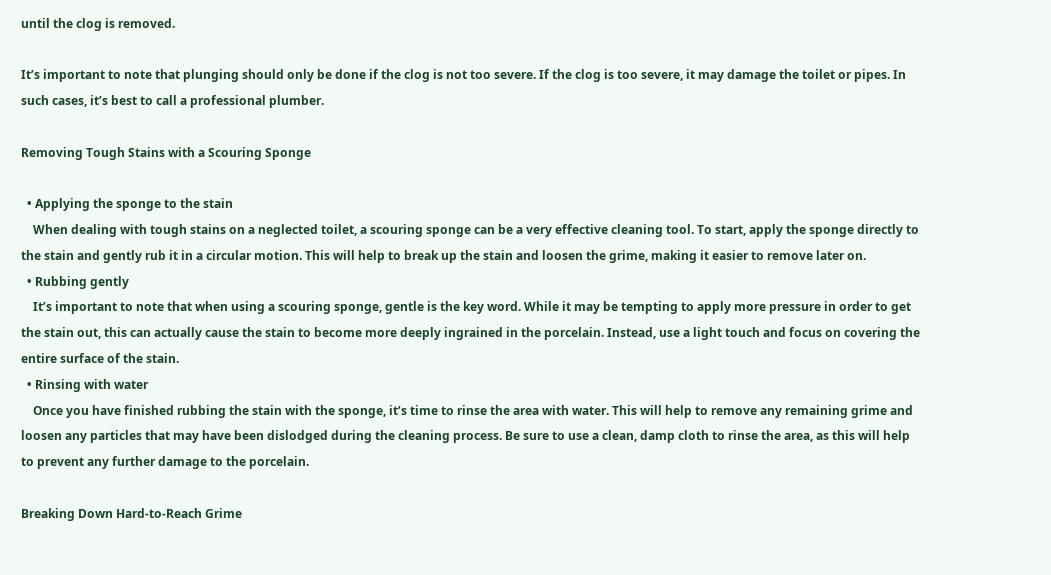until the clog is removed.

It’s important to note that plunging should only be done if the clog is not too severe. If the clog is too severe, it may damage the toilet or pipes. In such cases, it’s best to call a professional plumber.

Removing Tough Stains with a Scouring Sponge

  • Applying the sponge to the stain
    When dealing with tough stains on a neglected toilet, a scouring sponge can be a very effective cleaning tool. To start, apply the sponge directly to the stain and gently rub it in a circular motion. This will help to break up the stain and loosen the grime, making it easier to remove later on.
  • Rubbing gently
    It’s important to note that when using a scouring sponge, gentle is the key word. While it may be tempting to apply more pressure in order to get the stain out, this can actually cause the stain to become more deeply ingrained in the porcelain. Instead, use a light touch and focus on covering the entire surface of the stain.
  • Rinsing with water
    Once you have finished rubbing the stain with the sponge, it’s time to rinse the area with water. This will help to remove any remaining grime and loosen any particles that may have been dislodged during the cleaning process. Be sure to use a clean, damp cloth to rinse the area, as this will help to prevent any further damage to the porcelain.

Breaking Down Hard-to-Reach Grime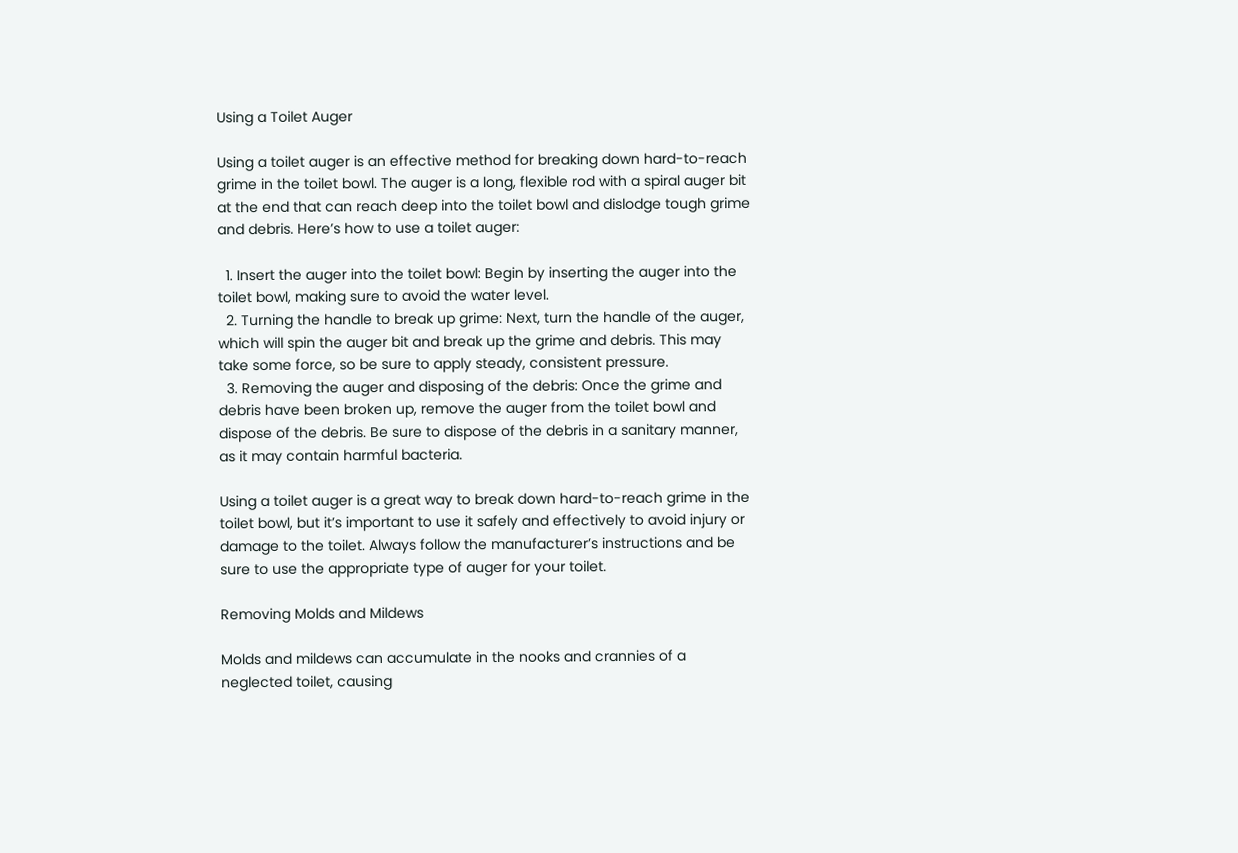Using a Toilet Auger

Using a toilet auger is an effective method for breaking down hard-to-reach grime in the toilet bowl. The auger is a long, flexible rod with a spiral auger bit at the end that can reach deep into the toilet bowl and dislodge tough grime and debris. Here’s how to use a toilet auger:

  1. Insert the auger into the toilet bowl: Begin by inserting the auger into the toilet bowl, making sure to avoid the water level.
  2. Turning the handle to break up grime: Next, turn the handle of the auger, which will spin the auger bit and break up the grime and debris. This may take some force, so be sure to apply steady, consistent pressure.
  3. Removing the auger and disposing of the debris: Once the grime and debris have been broken up, remove the auger from the toilet bowl and dispose of the debris. Be sure to dispose of the debris in a sanitary manner, as it may contain harmful bacteria.

Using a toilet auger is a great way to break down hard-to-reach grime in the toilet bowl, but it’s important to use it safely and effectively to avoid injury or damage to the toilet. Always follow the manufacturer’s instructions and be sure to use the appropriate type of auger for your toilet.

Removing Molds and Mildews

Molds and mildews can accumulate in the nooks and crannies of a neglected toilet, causing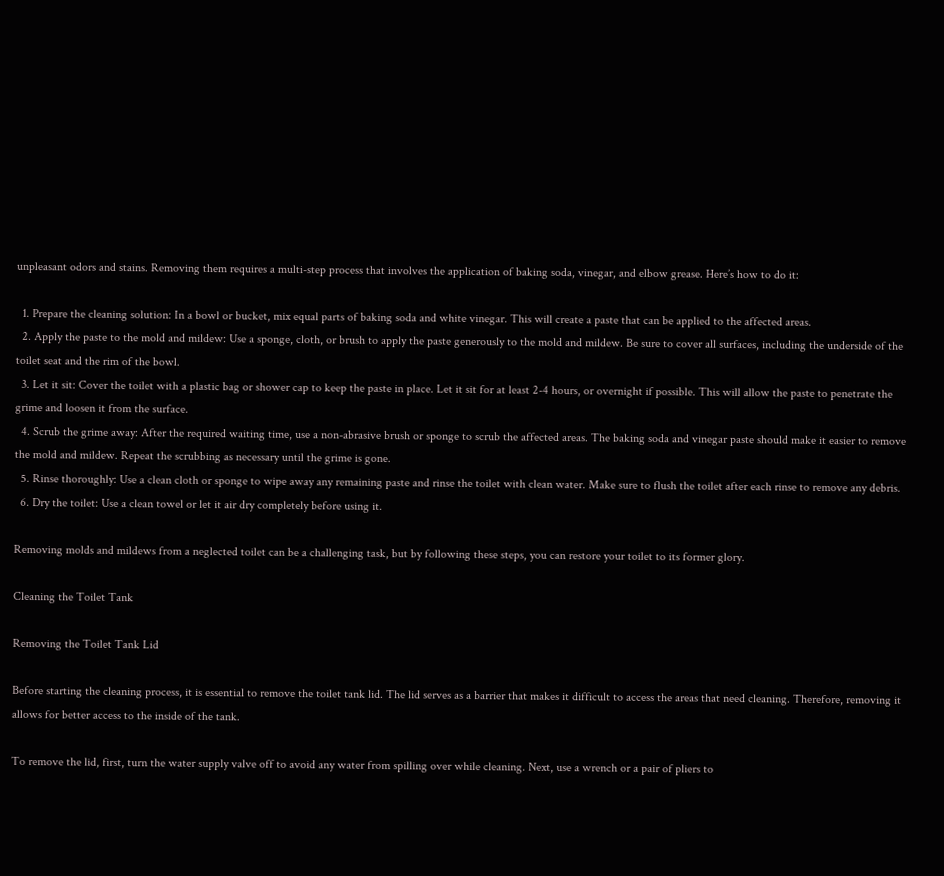unpleasant odors and stains. Removing them requires a multi-step process that involves the application of baking soda, vinegar, and elbow grease. Here’s how to do it:

  1. Prepare the cleaning solution: In a bowl or bucket, mix equal parts of baking soda and white vinegar. This will create a paste that can be applied to the affected areas.
  2. Apply the paste to the mold and mildew: Use a sponge, cloth, or brush to apply the paste generously to the mold and mildew. Be sure to cover all surfaces, including the underside of the toilet seat and the rim of the bowl.
  3. Let it sit: Cover the toilet with a plastic bag or shower cap to keep the paste in place. Let it sit for at least 2-4 hours, or overnight if possible. This will allow the paste to penetrate the grime and loosen it from the surface.
  4. Scrub the grime away: After the required waiting time, use a non-abrasive brush or sponge to scrub the affected areas. The baking soda and vinegar paste should make it easier to remove the mold and mildew. Repeat the scrubbing as necessary until the grime is gone.
  5. Rinse thoroughly: Use a clean cloth or sponge to wipe away any remaining paste and rinse the toilet with clean water. Make sure to flush the toilet after each rinse to remove any debris.
  6. Dry the toilet: Use a clean towel or let it air dry completely before using it.

Removing molds and mildews from a neglected toilet can be a challenging task, but by following these steps, you can restore your toilet to its former glory.

Cleaning the Toilet Tank

Removing the Toilet Tank Lid

Before starting the cleaning process, it is essential to remove the toilet tank lid. The lid serves as a barrier that makes it difficult to access the areas that need cleaning. Therefore, removing it allows for better access to the inside of the tank.

To remove the lid, first, turn the water supply valve off to avoid any water from spilling over while cleaning. Next, use a wrench or a pair of pliers to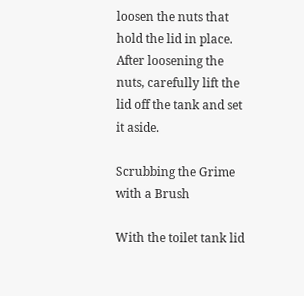loosen the nuts that hold the lid in place. After loosening the nuts, carefully lift the lid off the tank and set it aside.

Scrubbing the Grime with a Brush

With the toilet tank lid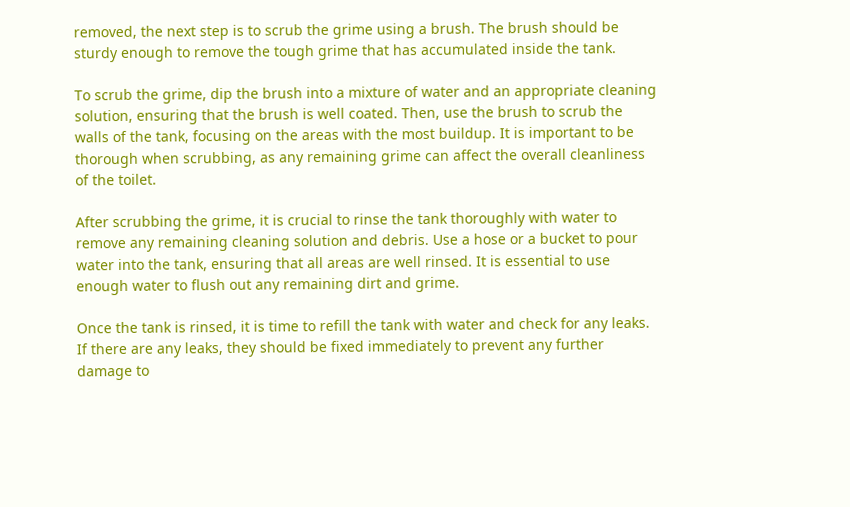removed, the next step is to scrub the grime using a brush. The brush should be sturdy enough to remove the tough grime that has accumulated inside the tank.

To scrub the grime, dip the brush into a mixture of water and an appropriate cleaning solution, ensuring that the brush is well coated. Then, use the brush to scrub the walls of the tank, focusing on the areas with the most buildup. It is important to be thorough when scrubbing, as any remaining grime can affect the overall cleanliness of the toilet.

After scrubbing the grime, it is crucial to rinse the tank thoroughly with water to remove any remaining cleaning solution and debris. Use a hose or a bucket to pour water into the tank, ensuring that all areas are well rinsed. It is essential to use enough water to flush out any remaining dirt and grime.

Once the tank is rinsed, it is time to refill the tank with water and check for any leaks. If there are any leaks, they should be fixed immediately to prevent any further damage to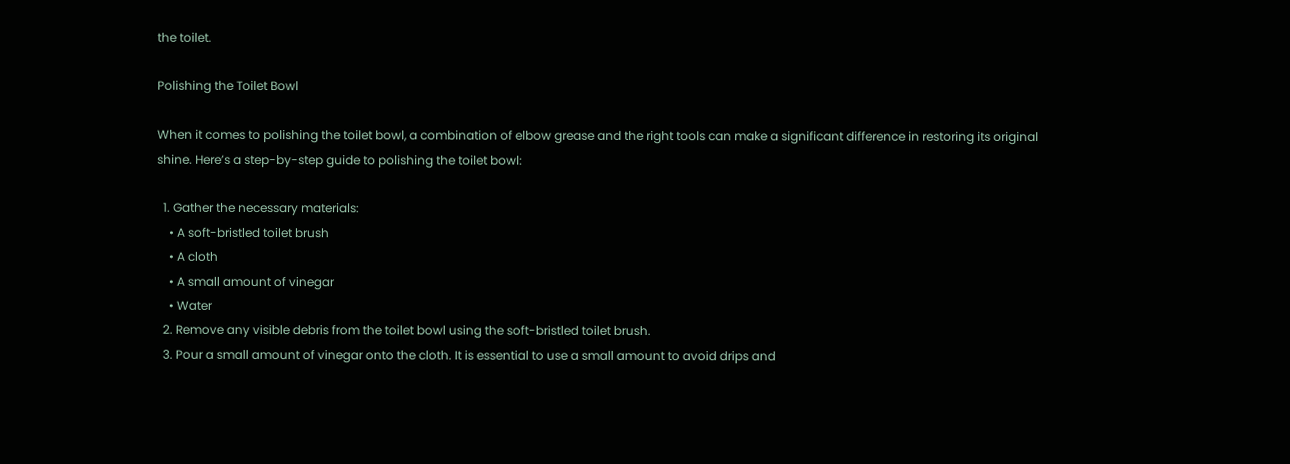the toilet.

Polishing the Toilet Bowl

When it comes to polishing the toilet bowl, a combination of elbow grease and the right tools can make a significant difference in restoring its original shine. Here’s a step-by-step guide to polishing the toilet bowl:

  1. Gather the necessary materials:
    • A soft-bristled toilet brush
    • A cloth
    • A small amount of vinegar
    • Water
  2. Remove any visible debris from the toilet bowl using the soft-bristled toilet brush.
  3. Pour a small amount of vinegar onto the cloth. It is essential to use a small amount to avoid drips and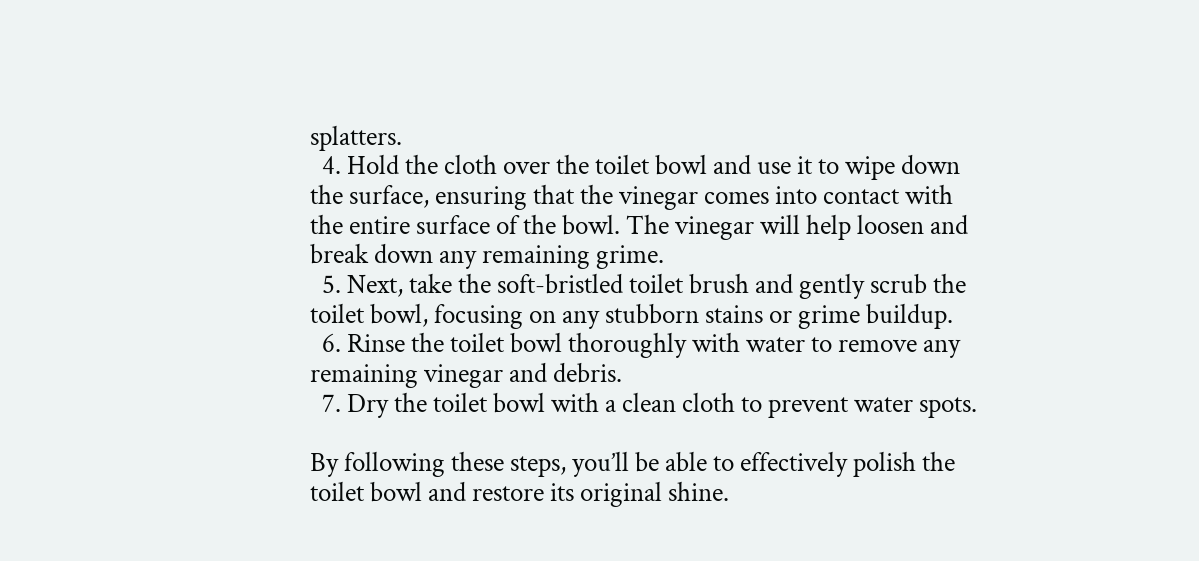splatters.
  4. Hold the cloth over the toilet bowl and use it to wipe down the surface, ensuring that the vinegar comes into contact with the entire surface of the bowl. The vinegar will help loosen and break down any remaining grime.
  5. Next, take the soft-bristled toilet brush and gently scrub the toilet bowl, focusing on any stubborn stains or grime buildup.
  6. Rinse the toilet bowl thoroughly with water to remove any remaining vinegar and debris.
  7. Dry the toilet bowl with a clean cloth to prevent water spots.

By following these steps, you’ll be able to effectively polish the toilet bowl and restore its original shine.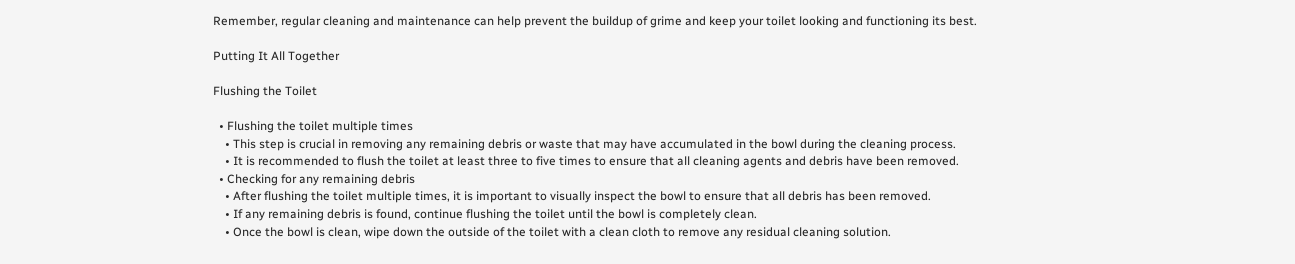Remember, regular cleaning and maintenance can help prevent the buildup of grime and keep your toilet looking and functioning its best.

Putting It All Together

Flushing the Toilet

  • Flushing the toilet multiple times
    • This step is crucial in removing any remaining debris or waste that may have accumulated in the bowl during the cleaning process.
    • It is recommended to flush the toilet at least three to five times to ensure that all cleaning agents and debris have been removed.
  • Checking for any remaining debris
    • After flushing the toilet multiple times, it is important to visually inspect the bowl to ensure that all debris has been removed.
    • If any remaining debris is found, continue flushing the toilet until the bowl is completely clean.
    • Once the bowl is clean, wipe down the outside of the toilet with a clean cloth to remove any residual cleaning solution.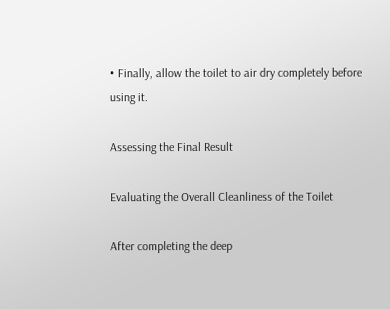• Finally, allow the toilet to air dry completely before using it.

Assessing the Final Result

Evaluating the Overall Cleanliness of the Toilet

After completing the deep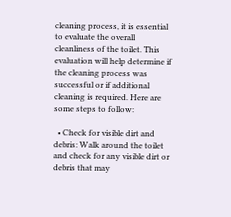cleaning process, it is essential to evaluate the overall cleanliness of the toilet. This evaluation will help determine if the cleaning process was successful or if additional cleaning is required. Here are some steps to follow:

  • Check for visible dirt and debris: Walk around the toilet and check for any visible dirt or debris that may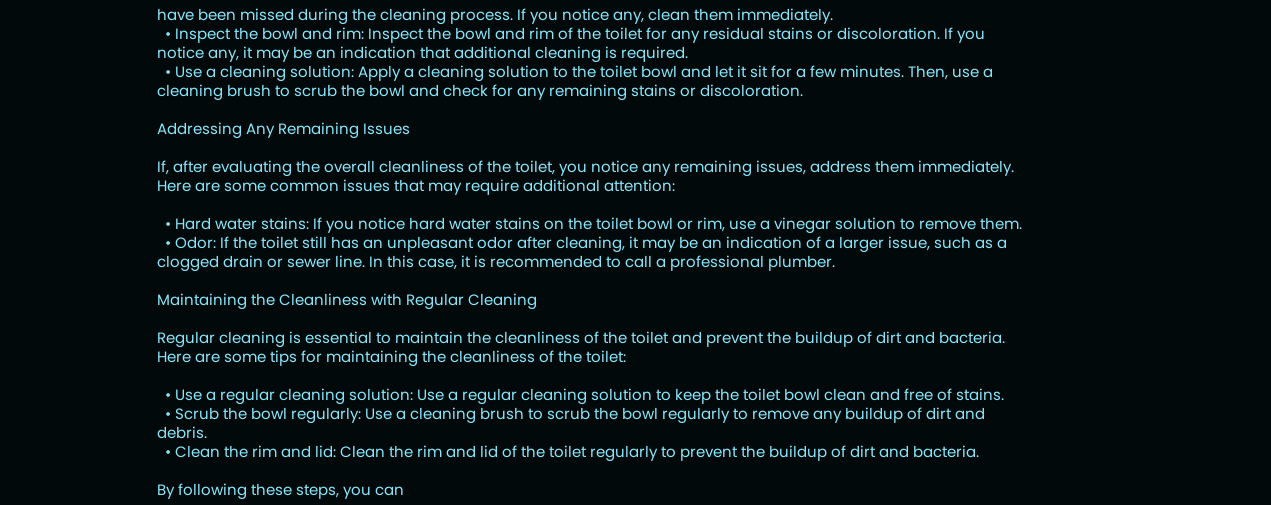have been missed during the cleaning process. If you notice any, clean them immediately.
  • Inspect the bowl and rim: Inspect the bowl and rim of the toilet for any residual stains or discoloration. If you notice any, it may be an indication that additional cleaning is required.
  • Use a cleaning solution: Apply a cleaning solution to the toilet bowl and let it sit for a few minutes. Then, use a cleaning brush to scrub the bowl and check for any remaining stains or discoloration.

Addressing Any Remaining Issues

If, after evaluating the overall cleanliness of the toilet, you notice any remaining issues, address them immediately. Here are some common issues that may require additional attention:

  • Hard water stains: If you notice hard water stains on the toilet bowl or rim, use a vinegar solution to remove them.
  • Odor: If the toilet still has an unpleasant odor after cleaning, it may be an indication of a larger issue, such as a clogged drain or sewer line. In this case, it is recommended to call a professional plumber.

Maintaining the Cleanliness with Regular Cleaning

Regular cleaning is essential to maintain the cleanliness of the toilet and prevent the buildup of dirt and bacteria. Here are some tips for maintaining the cleanliness of the toilet:

  • Use a regular cleaning solution: Use a regular cleaning solution to keep the toilet bowl clean and free of stains.
  • Scrub the bowl regularly: Use a cleaning brush to scrub the bowl regularly to remove any buildup of dirt and debris.
  • Clean the rim and lid: Clean the rim and lid of the toilet regularly to prevent the buildup of dirt and bacteria.

By following these steps, you can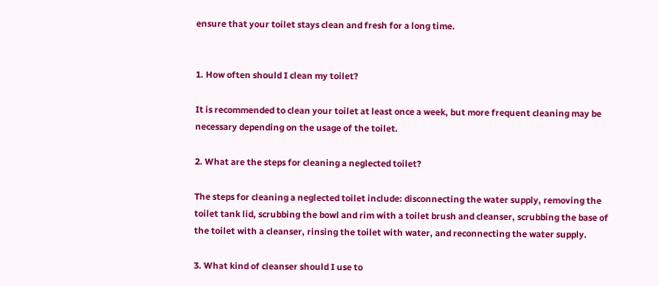ensure that your toilet stays clean and fresh for a long time.


1. How often should I clean my toilet?

It is recommended to clean your toilet at least once a week, but more frequent cleaning may be necessary depending on the usage of the toilet.

2. What are the steps for cleaning a neglected toilet?

The steps for cleaning a neglected toilet include: disconnecting the water supply, removing the toilet tank lid, scrubbing the bowl and rim with a toilet brush and cleanser, scrubbing the base of the toilet with a cleanser, rinsing the toilet with water, and reconnecting the water supply.

3. What kind of cleanser should I use to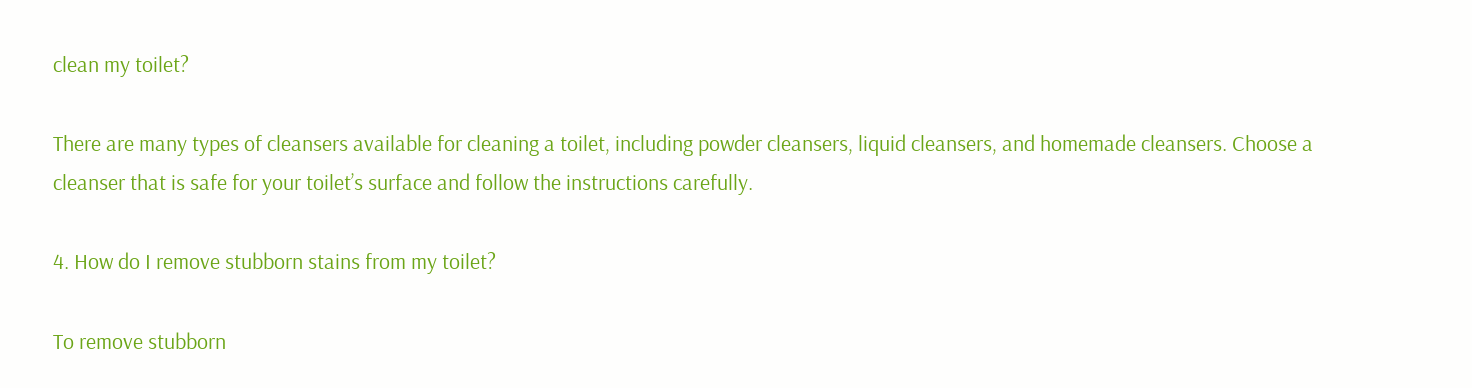clean my toilet?

There are many types of cleansers available for cleaning a toilet, including powder cleansers, liquid cleansers, and homemade cleansers. Choose a cleanser that is safe for your toilet’s surface and follow the instructions carefully.

4. How do I remove stubborn stains from my toilet?

To remove stubborn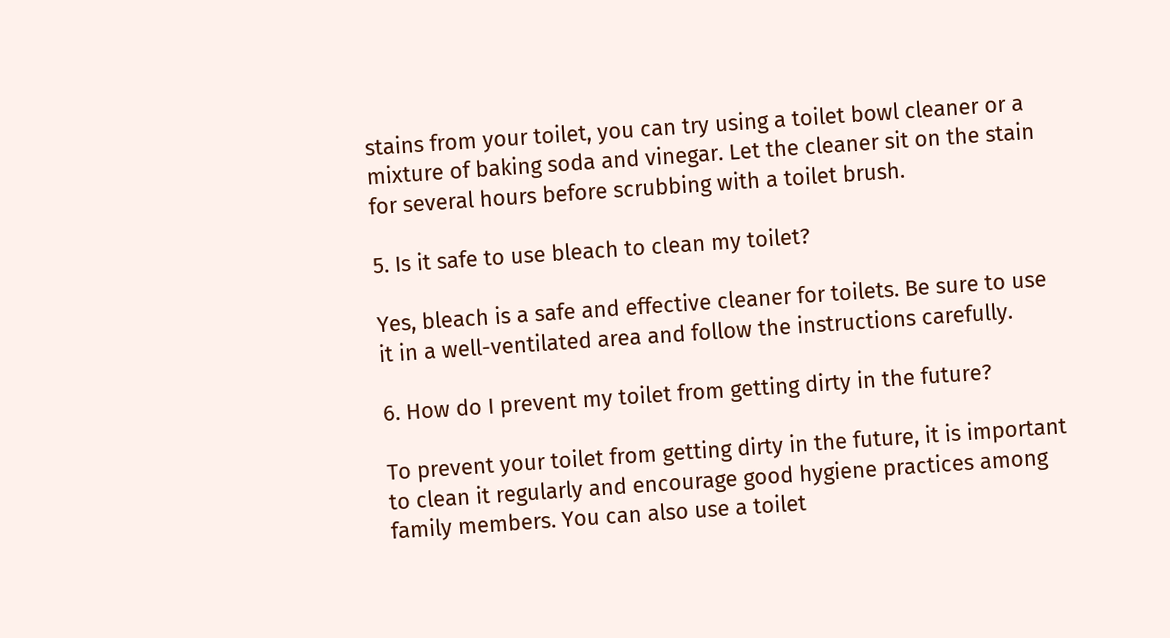stains from your toilet, you can try using a toilet bowl cleaner or a mixture of baking soda and vinegar. Let the cleaner sit on the stain for several hours before scrubbing with a toilet brush.

5. Is it safe to use bleach to clean my toilet?

Yes, bleach is a safe and effective cleaner for toilets. Be sure to use it in a well-ventilated area and follow the instructions carefully.

6. How do I prevent my toilet from getting dirty in the future?

To prevent your toilet from getting dirty in the future, it is important to clean it regularly and encourage good hygiene practices among family members. You can also use a toilet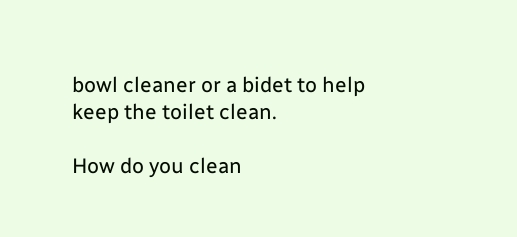bowl cleaner or a bidet to help keep the toilet clean.

How do you clean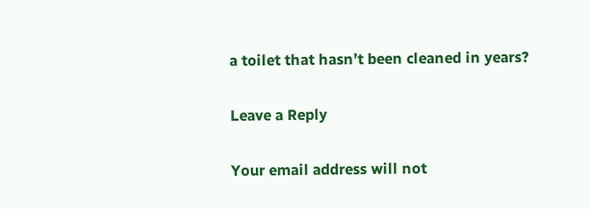a toilet that hasn’t been cleaned in years?

Leave a Reply

Your email address will not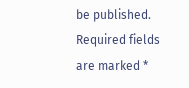be published. Required fields are marked *